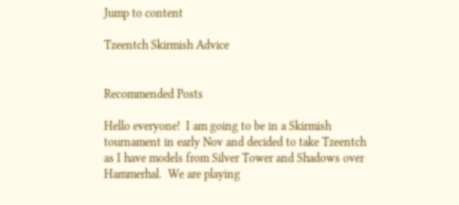Jump to content

Tzeentch Skirmish Advice


Recommended Posts

Hello everyone!  I am going to be in a Skirmish tournament in early Nov and decided to take Tzeentch as I have models from Silver Tower and Shadows over Hammerhal.  We are playing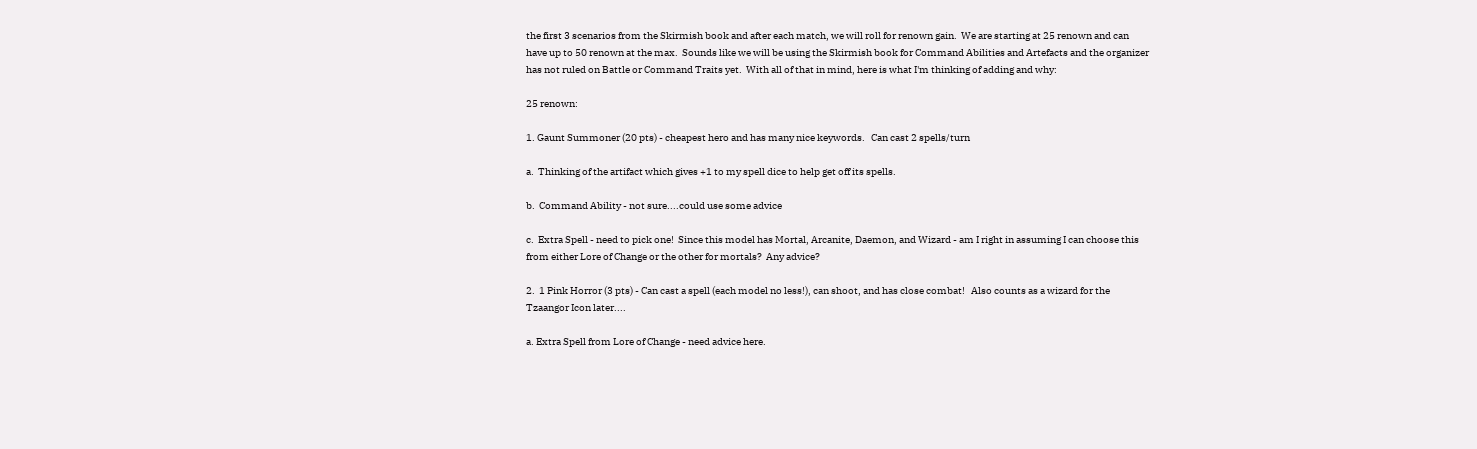the first 3 scenarios from the Skirmish book and after each match, we will roll for renown gain.  We are starting at 25 renown and can have up to 50 renown at the max.  Sounds like we will be using the Skirmish book for Command Abilities and Artefacts and the organizer has not ruled on Battle or Command Traits yet.  With all of that in mind, here is what I'm thinking of adding and why:

25 renown:

1. Gaunt Summoner (20 pts) - cheapest hero and has many nice keywords.   Can cast 2 spells/turn

a.  Thinking of the artifact which gives +1 to my spell dice to help get off its spells.

b.  Command Ability - not sure....could use some advice

c.  Extra Spell - need to pick one!  Since this model has Mortal, Arcanite, Daemon, and Wizard - am I right in assuming I can choose this from either Lore of Change or the other for mortals?  Any advice?

2.  1 Pink Horror (3 pts) - Can cast a spell (each model no less!), can shoot, and has close combat!   Also counts as a wizard for the Tzaangor Icon later....

a. Extra Spell from Lore of Change - need advice here.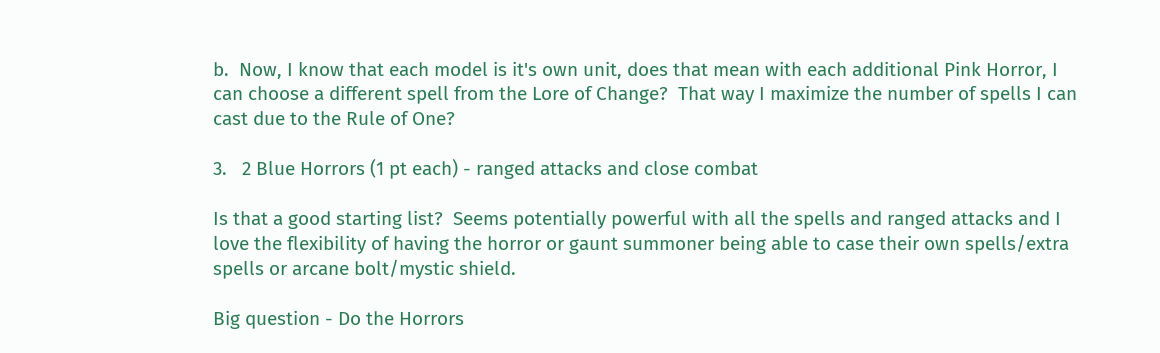b.  Now, I know that each model is it's own unit, does that mean with each additional Pink Horror, I can choose a different spell from the Lore of Change?  That way I maximize the number of spells I can cast due to the Rule of One?

3.   2 Blue Horrors (1 pt each) - ranged attacks and close combat

Is that a good starting list?  Seems potentially powerful with all the spells and ranged attacks and I love the flexibility of having the horror or gaunt summoner being able to case their own spells/extra spells or arcane bolt/mystic shield.

Big question - Do the Horrors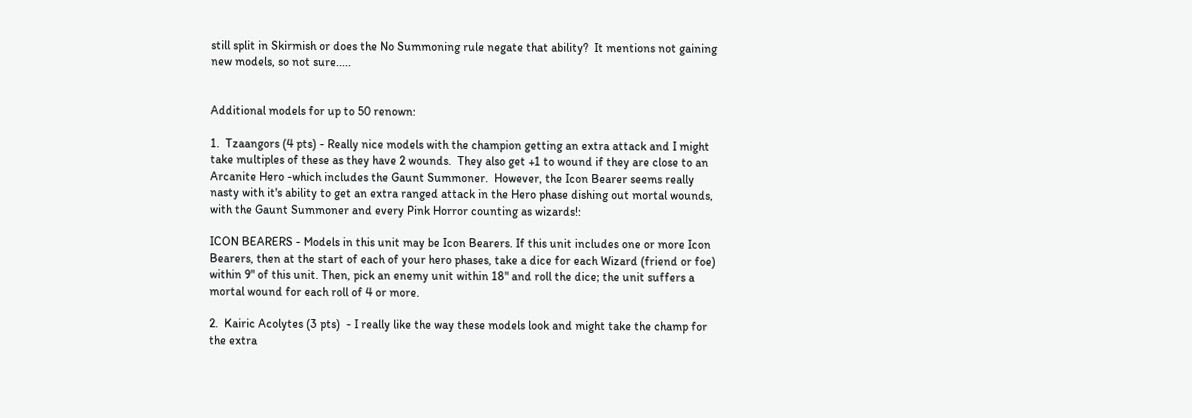still split in Skirmish or does the No Summoning rule negate that ability?  It mentions not gaining new models, so not sure.....


Additional models for up to 50 renown:

1.  Tzaangors (4 pts) - Really nice models with the champion getting an extra attack and I might take multiples of these as they have 2 wounds.  They also get +1 to wound if they are close to an Arcanite Hero -which includes the Gaunt Summoner.  However, the Icon Bearer seems really nasty with it's ability to get an extra ranged attack in the Hero phase dishing out mortal wounds, with the Gaunt Summoner and every Pink Horror counting as wizards!:

ICON BEARERS - Models in this unit may be Icon Bearers. If this unit includes one or more Icon Bearers, then at the start of each of your hero phases, take a dice for each Wizard (friend or foe) within 9" of this unit. Then, pick an enemy unit within 18" and roll the dice; the unit suffers a mortal wound for each roll of 4 or more.

2.  Kairic Acolytes (3 pts)  - I really like the way these models look and might take the champ for the extra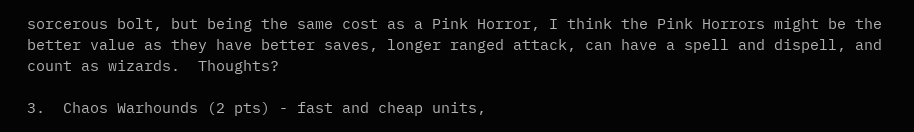sorcerous bolt, but being the same cost as a Pink Horror, I think the Pink Horrors might be the better value as they have better saves, longer ranged attack, can have a spell and dispell, and count as wizards.  Thoughts?

3.  Chaos Warhounds (2 pts) - fast and cheap units,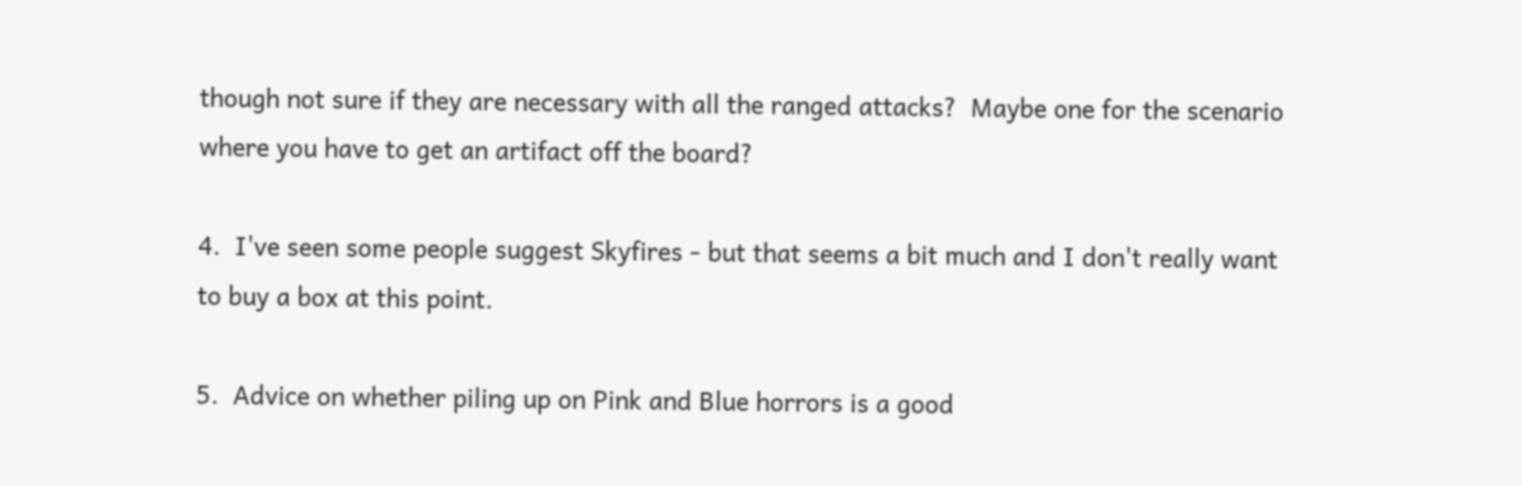though not sure if they are necessary with all the ranged attacks?  Maybe one for the scenario where you have to get an artifact off the board?

4.  I've seen some people suggest Skyfires - but that seems a bit much and I don't really want to buy a box at this point.

5.  Advice on whether piling up on Pink and Blue horrors is a good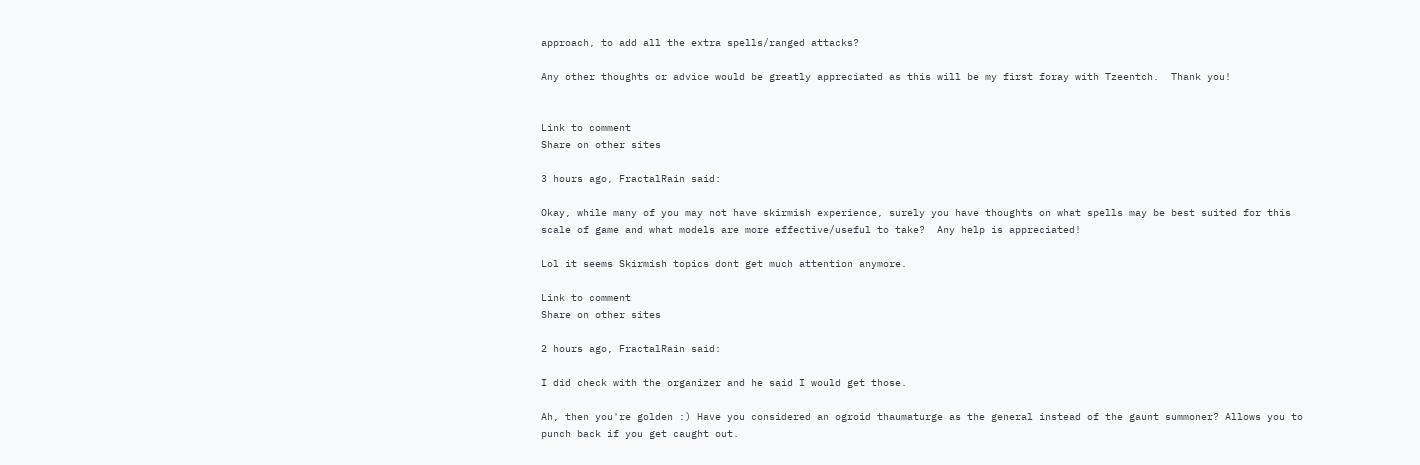approach, to add all the extra spells/ranged attacks?

Any other thoughts or advice would be greatly appreciated as this will be my first foray with Tzeentch.  Thank you!


Link to comment
Share on other sites

3 hours ago, FractalRain said:

Okay, while many of you may not have skirmish experience, surely you have thoughts on what spells may be best suited for this scale of game and what models are more effective/useful to take?  Any help is appreciated!

Lol it seems Skirmish topics dont get much attention anymore.

Link to comment
Share on other sites

2 hours ago, FractalRain said:

I did check with the organizer and he said I would get those.

Ah, then you're golden :) Have you considered an ogroid thaumaturge as the general instead of the gaunt summoner? Allows you to punch back if you get caught out.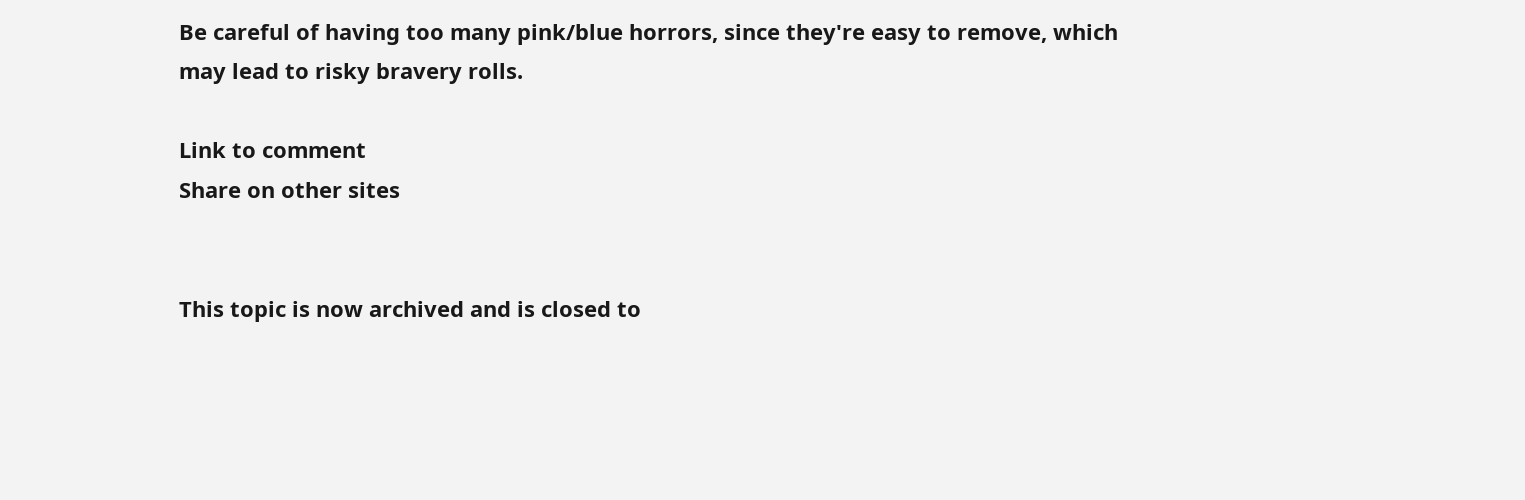Be careful of having too many pink/blue horrors, since they're easy to remove, which may lead to risky bravery rolls.

Link to comment
Share on other sites


This topic is now archived and is closed to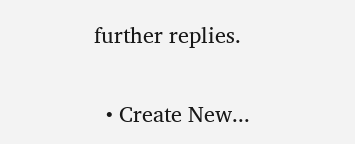further replies.

  • Create New...